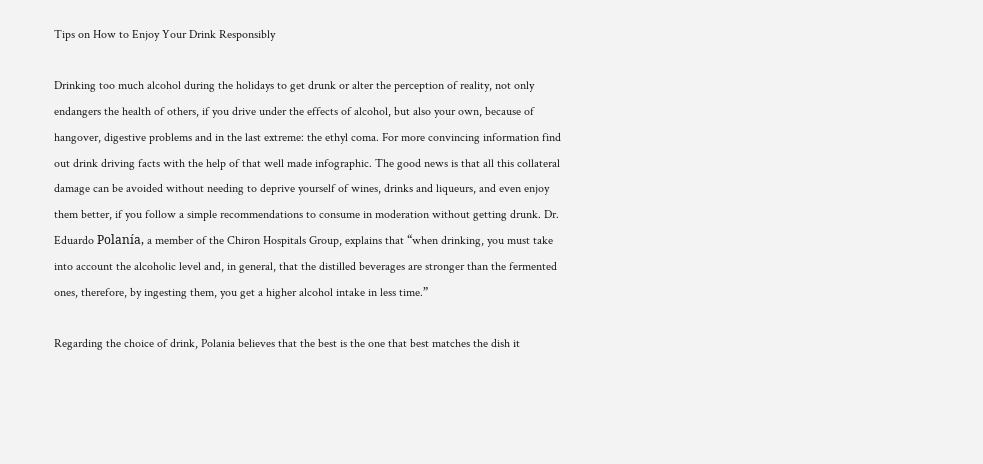Tips on How to Enjoy Your Drink Responsibly

Drinking too much alcohol during the holidays to get drunk or alter the perception of reality, not only endangers the health of others, if you drive under the effects of alcohol, but also your own, because of hangover, digestive problems and in the last extreme: the ethyl coma. For more convincing information find out drink driving facts with the help of that well made infographic. The good news is that all this collateral damage can be avoided without needing to deprive yourself of wines, drinks and liqueurs, and even enjoy them better, if you follow a simple recommendations to consume in moderation without getting drunk. Dr. Eduardo Polanía, a member of the Chiron Hospitals Group, explains that “when drinking, you must take into account the alcoholic level and, in general, that the distilled beverages are stronger than the fermented ones, therefore, by ingesting them, you get a higher alcohol intake in less time.”

Regarding the choice of drink, Polania believes that the best is the one that best matches the dish it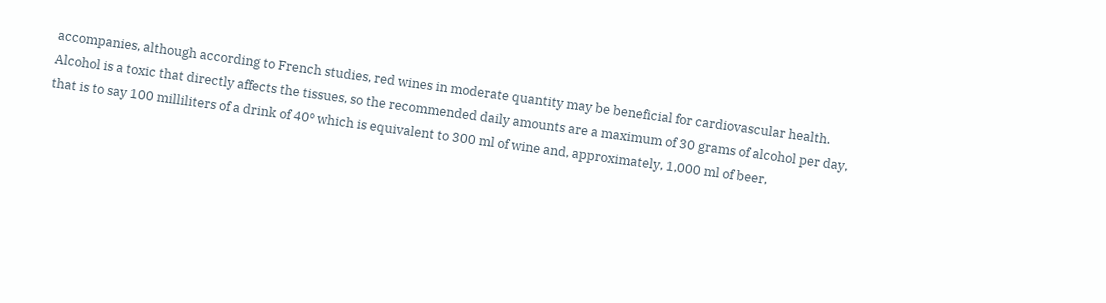accompanies, although according to French studies, red wines in moderate quantity may be beneficial for cardiovascular health. Alcohol is a toxic that directly affects the tissues, so the recommended daily amounts are a maximum of 30 grams of alcohol per day, that is to say 100 milliliters of a drink of 40º which is equivalent to 300 ml of wine and, approximately, 1,000 ml of beer,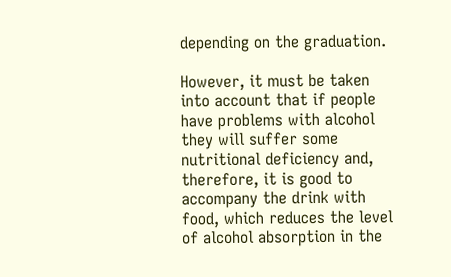depending on the graduation.

However, it must be taken into account that if people have problems with alcohol they will suffer some nutritional deficiency and, therefore, it is good to accompany the drink with food, which reduces the level of alcohol absorption in the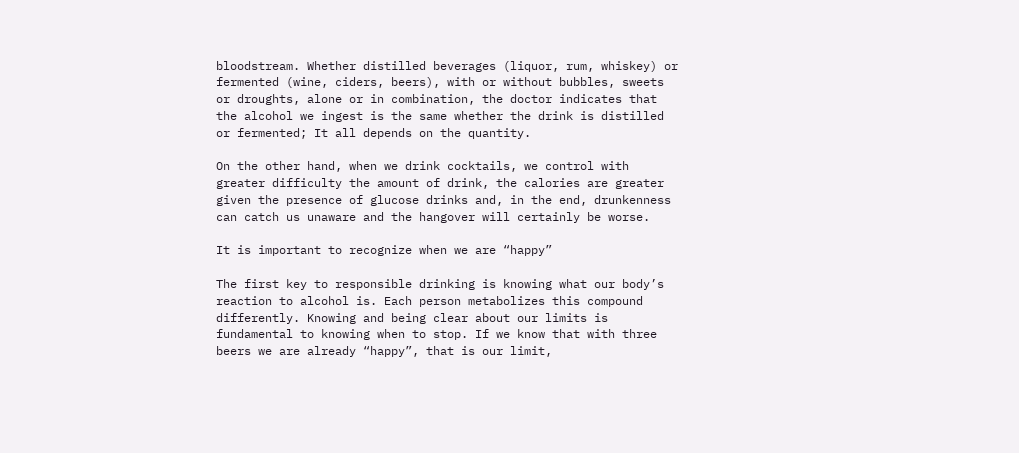bloodstream. Whether distilled beverages (liquor, rum, whiskey) or fermented (wine, ciders, beers), with or without bubbles, sweets or droughts, alone or in combination, the doctor indicates that the alcohol we ingest is the same whether the drink is distilled or fermented; It all depends on the quantity.

On the other hand, when we drink cocktails, we control with greater difficulty the amount of drink, the calories are greater given the presence of glucose drinks and, in the end, drunkenness can catch us unaware and the hangover will certainly be worse.

It is important to recognize when we are “happy”

The first key to responsible drinking is knowing what our body’s reaction to alcohol is. Each person metabolizes this compound differently. Knowing and being clear about our limits is fundamental to knowing when to stop. If we know that with three beers we are already “happy”, that is our limit,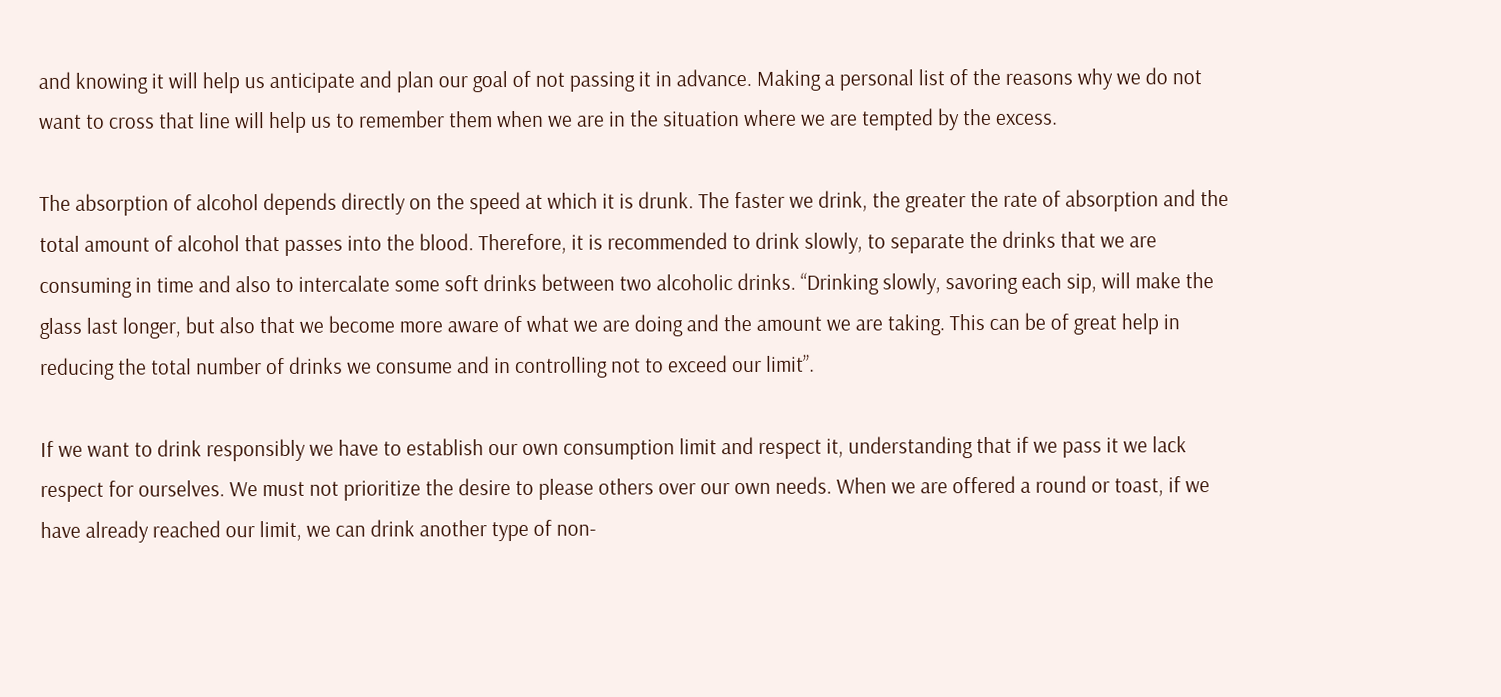and knowing it will help us anticipate and plan our goal of not passing it in advance. Making a personal list of the reasons why we do not want to cross that line will help us to remember them when we are in the situation where we are tempted by the excess.

The absorption of alcohol depends directly on the speed at which it is drunk. The faster we drink, the greater the rate of absorption and the total amount of alcohol that passes into the blood. Therefore, it is recommended to drink slowly, to separate the drinks that we are consuming in time and also to intercalate some soft drinks between two alcoholic drinks. “Drinking slowly, savoring each sip, will make the glass last longer, but also that we become more aware of what we are doing and the amount we are taking. This can be of great help in reducing the total number of drinks we consume and in controlling not to exceed our limit”.

If we want to drink responsibly we have to establish our own consumption limit and respect it, understanding that if we pass it we lack respect for ourselves. We must not prioritize the desire to please others over our own needs. When we are offered a round or toast, if we have already reached our limit, we can drink another type of non-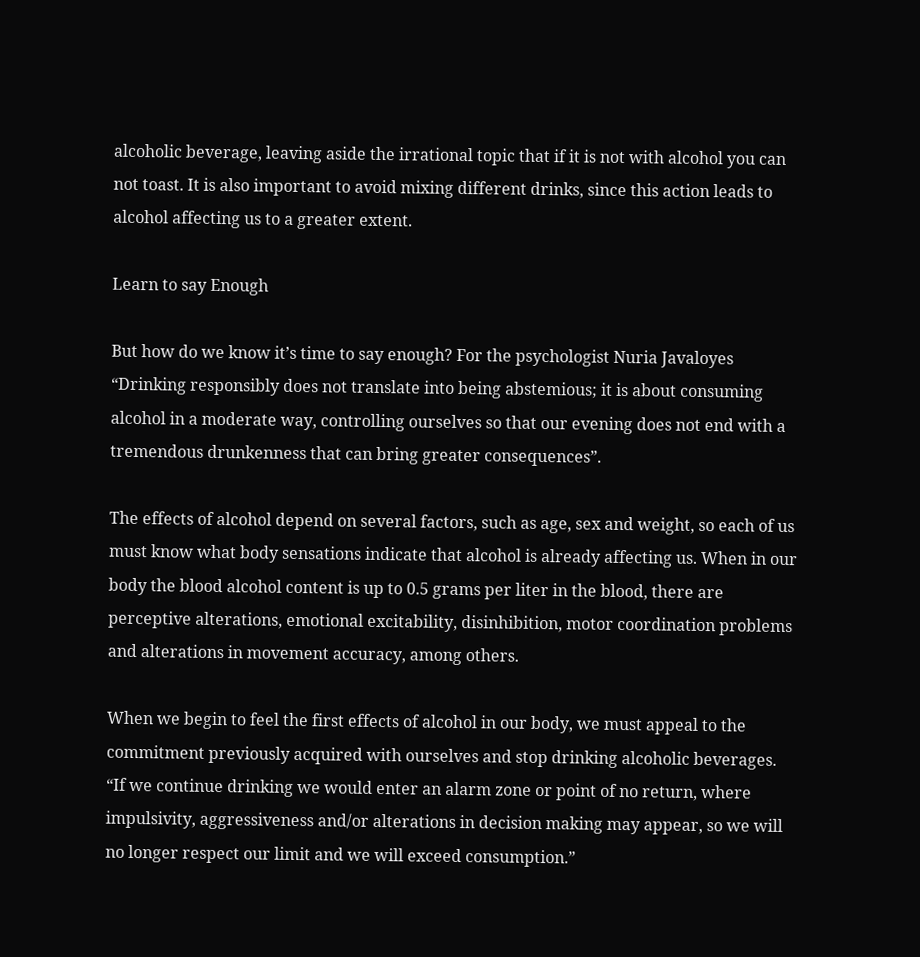alcoholic beverage, leaving aside the irrational topic that if it is not with alcohol you can not toast. It is also important to avoid mixing different drinks, since this action leads to alcohol affecting us to a greater extent.

Learn to say Enough

But how do we know it’s time to say enough? For the psychologist Nuria Javaloyes “Drinking responsibly does not translate into being abstemious; it is about consuming alcohol in a moderate way, controlling ourselves so that our evening does not end with a tremendous drunkenness that can bring greater consequences”.

The effects of alcohol depend on several factors, such as age, sex and weight, so each of us must know what body sensations indicate that alcohol is already affecting us. When in our body the blood alcohol content is up to 0.5 grams per liter in the blood, there are perceptive alterations, emotional excitability, disinhibition, motor coordination problems and alterations in movement accuracy, among others.

When we begin to feel the first effects of alcohol in our body, we must appeal to the commitment previously acquired with ourselves and stop drinking alcoholic beverages. “If we continue drinking we would enter an alarm zone or point of no return, where impulsivity, aggressiveness and/or alterations in decision making may appear, so we will no longer respect our limit and we will exceed consumption.”